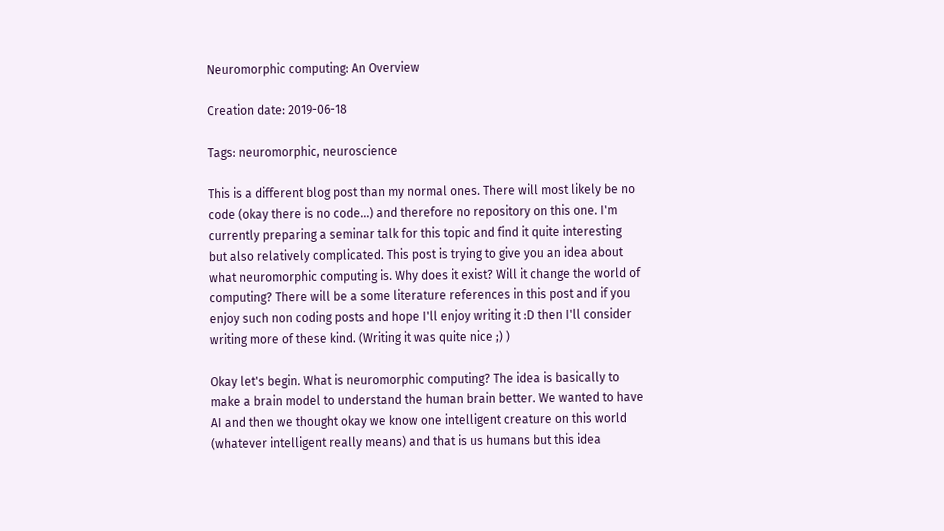Neuromorphic computing: An Overview

Creation date: 2019-06-18

Tags: neuromorphic, neuroscience

This is a different blog post than my normal ones. There will most likely be no code (okay there is no code...) and therefore no repository on this one. I'm currently preparing a seminar talk for this topic and find it quite interesting but also relatively complicated. This post is trying to give you an idea about what neuromorphic computing is. Why does it exist? Will it change the world of computing? There will be a some literature references in this post and if you enjoy such non coding posts and hope I'll enjoy writing it :D then I'll consider writing more of these kind. (Writing it was quite nice ;) )

Okay let's begin. What is neuromorphic computing? The idea is basically to make a brain model to understand the human brain better. We wanted to have AI and then we thought okay we know one intelligent creature on this world (whatever intelligent really means) and that is us humans but this idea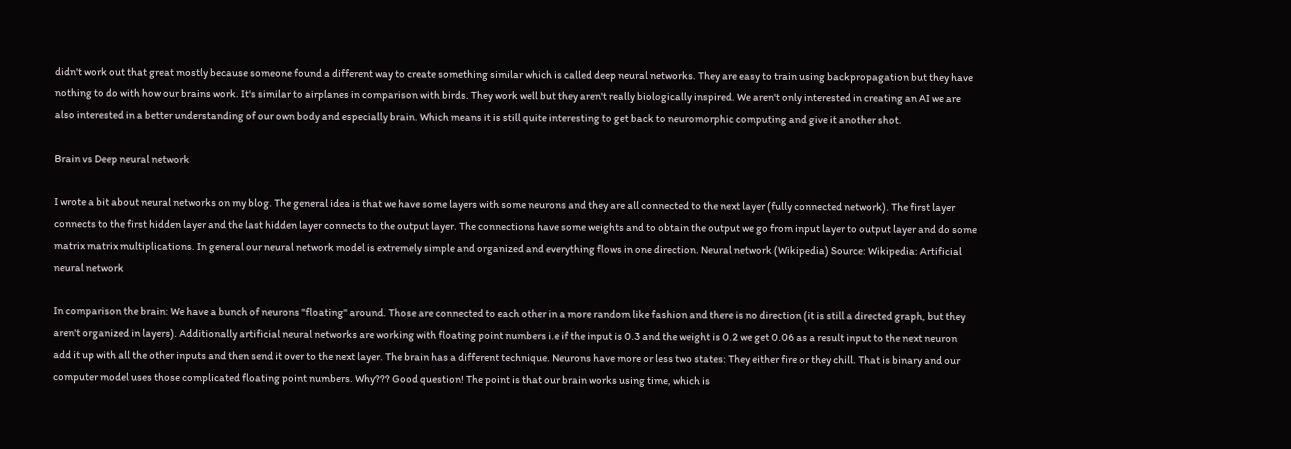didn't work out that great mostly because someone found a different way to create something similar which is called deep neural networks. They are easy to train using backpropagation but they have nothing to do with how our brains work. It's similar to airplanes in comparison with birds. They work well but they aren't really biologically inspired. We aren't only interested in creating an AI we are also interested in a better understanding of our own body and especially brain. Which means it is still quite interesting to get back to neuromorphic computing and give it another shot.

Brain vs Deep neural network

I wrote a bit about neural networks on my blog. The general idea is that we have some layers with some neurons and they are all connected to the next layer (fully connected network). The first layer connects to the first hidden layer and the last hidden layer connects to the output layer. The connections have some weights and to obtain the output we go from input layer to output layer and do some matrix matrix multiplications. In general our neural network model is extremely simple and organized and everything flows in one direction. Neural network (Wikipedia) Source: Wikipedia: Artificial neural network

In comparison the brain: We have a bunch of neurons "floating" around. Those are connected to each other in a more random like fashion and there is no direction (it is still a directed graph, but they aren't organized in layers). Additionally artificial neural networks are working with floating point numbers i.e if the input is 0.3 and the weight is 0.2 we get 0.06 as a result input to the next neuron add it up with all the other inputs and then send it over to the next layer. The brain has a different technique. Neurons have more or less two states: They either fire or they chill. That is binary and our computer model uses those complicated floating point numbers. Why??? Good question! The point is that our brain works using time, which is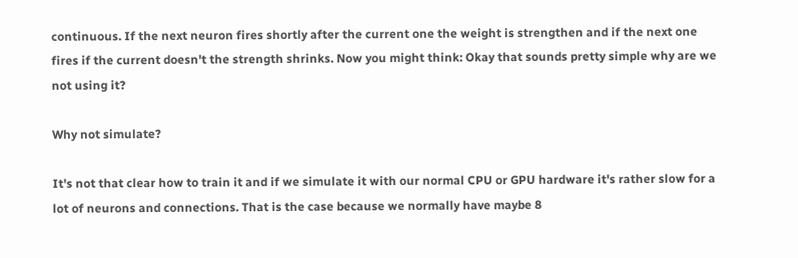continuous. If the next neuron fires shortly after the current one the weight is strengthen and if the next one fires if the current doesn't the strength shrinks. Now you might think: Okay that sounds pretty simple why are we not using it?

Why not simulate?

It's not that clear how to train it and if we simulate it with our normal CPU or GPU hardware it's rather slow for a lot of neurons and connections. That is the case because we normally have maybe 8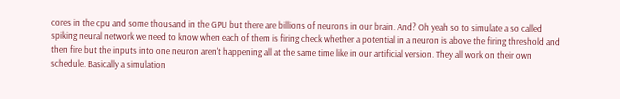cores in the cpu and some thousand in the GPU but there are billions of neurons in our brain. And? Oh yeah so to simulate a so called spiking neural network we need to know when each of them is firing check whether a potential in a neuron is above the firing threshold and then fire but the inputs into one neuron aren't happening all at the same time like in our artificial version. They all work on their own schedule. Basically a simulation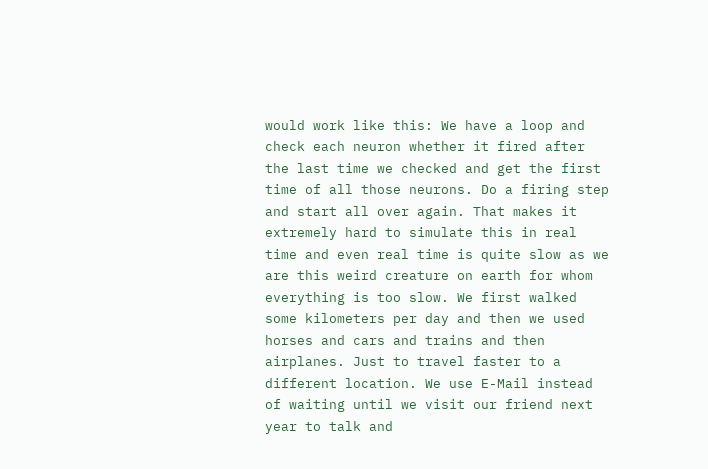would work like this: We have a loop and check each neuron whether it fired after the last time we checked and get the first time of all those neurons. Do a firing step and start all over again. That makes it extremely hard to simulate this in real time and even real time is quite slow as we are this weird creature on earth for whom everything is too slow. We first walked some kilometers per day and then we used horses and cars and trains and then airplanes. Just to travel faster to a different location. We use E-Mail instead of waiting until we visit our friend next year to talk and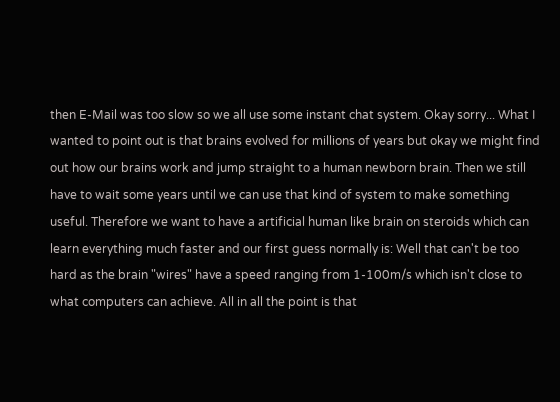then E-Mail was too slow so we all use some instant chat system. Okay sorry... What I wanted to point out is that brains evolved for millions of years but okay we might find out how our brains work and jump straight to a human newborn brain. Then we still have to wait some years until we can use that kind of system to make something useful. Therefore we want to have a artificial human like brain on steroids which can learn everything much faster and our first guess normally is: Well that can't be too hard as the brain "wires" have a speed ranging from 1-100m/s which isn't close to what computers can achieve. All in all the point is that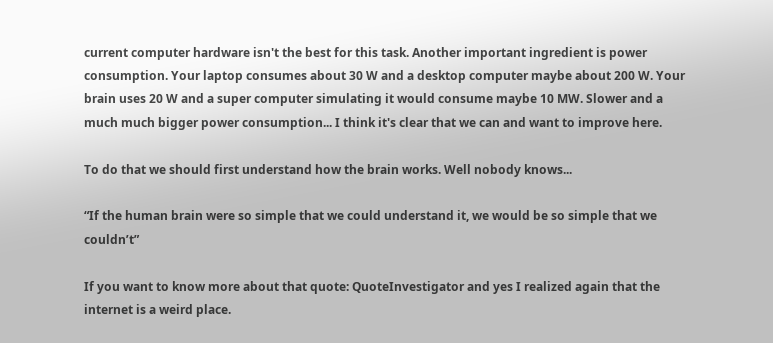current computer hardware isn't the best for this task. Another important ingredient is power consumption. Your laptop consumes about 30 W and a desktop computer maybe about 200 W. Your brain uses 20 W and a super computer simulating it would consume maybe 10 MW. Slower and a much much bigger power consumption... I think it's clear that we can and want to improve here.

To do that we should first understand how the brain works. Well nobody knows...

“If the human brain were so simple that we could understand it, we would be so simple that we couldn’t”

If you want to know more about that quote: QuoteInvestigator and yes I realized again that the internet is a weird place.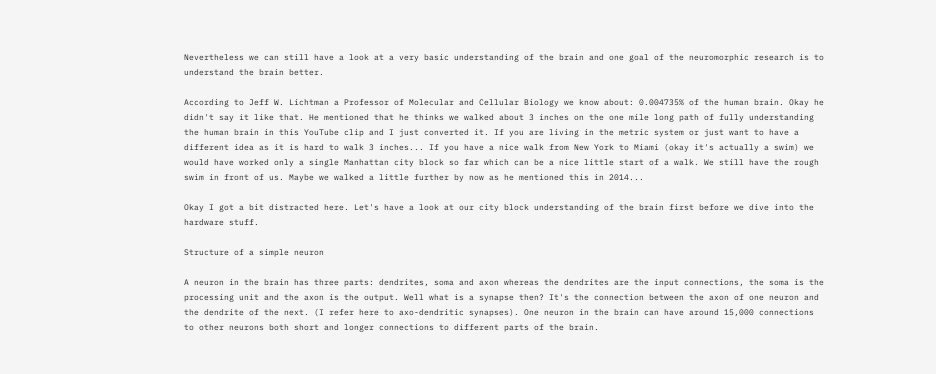Nevertheless we can still have a look at a very basic understanding of the brain and one goal of the neuromorphic research is to understand the brain better.

According to Jeff W. Lichtman a Professor of Molecular and Cellular Biology we know about: 0.004735% of the human brain. Okay he didn't say it like that. He mentioned that he thinks we walked about 3 inches on the one mile long path of fully understanding the human brain in this YouTube clip and I just converted it. If you are living in the metric system or just want to have a different idea as it is hard to walk 3 inches... If you have a nice walk from New York to Miami (okay it's actually a swim) we would have worked only a single Manhattan city block so far which can be a nice little start of a walk. We still have the rough swim in front of us. Maybe we walked a little further by now as he mentioned this in 2014...

Okay I got a bit distracted here. Let's have a look at our city block understanding of the brain first before we dive into the hardware stuff.

Structure of a simple neuron

A neuron in the brain has three parts: dendrites, soma and axon whereas the dendrites are the input connections, the soma is the processing unit and the axon is the output. Well what is a synapse then? It's the connection between the axon of one neuron and the dendrite of the next. (I refer here to axo-dendritic synapses). One neuron in the brain can have around 15,000 connections to other neurons both short and longer connections to different parts of the brain.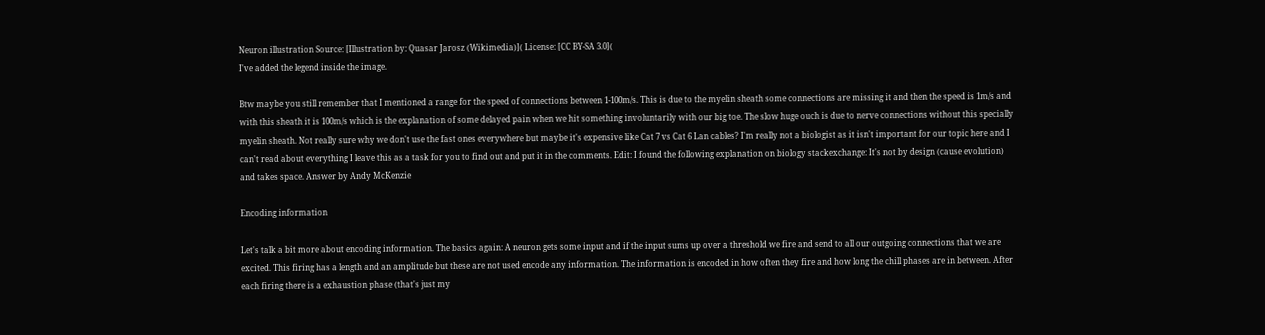Neuron illustration Source: [Illustration by: Quasar Jarosz (Wikimedia)]( License: [CC BY-SA 3.0](
I've added the legend inside the image.

Btw maybe you still remember that I mentioned a range for the speed of connections between 1-100m/s. This is due to the myelin sheath some connections are missing it and then the speed is 1m/s and with this sheath it is 100m/s which is the explanation of some delayed pain when we hit something involuntarily with our big toe. The slow huge ouch is due to nerve connections without this specially myelin sheath. Not really sure why we don't use the fast ones everywhere but maybe it's expensive like Cat 7 vs Cat 6 Lan cables? I'm really not a biologist as it isn't important for our topic here and I can't read about everything I leave this as a task for you to find out and put it in the comments. Edit: I found the following explanation on biology stackexchange: It's not by design (cause evolution) and takes space. Answer by Andy McKenzie

Encoding information

Let's talk a bit more about encoding information. The basics again: A neuron gets some input and if the input sums up over a threshold we fire and send to all our outgoing connections that we are excited. This firing has a length and an amplitude but these are not used encode any information. The information is encoded in how often they fire and how long the chill phases are in between. After each firing there is a exhaustion phase (that's just my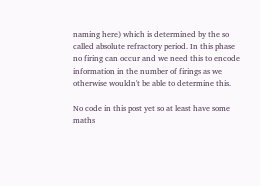naming here) which is determined by the so called absolute refractory period. In this phase no firing can occur and we need this to encode information in the number of firings as we otherwise wouldn't be able to determine this.

No code in this post yet so at least have some maths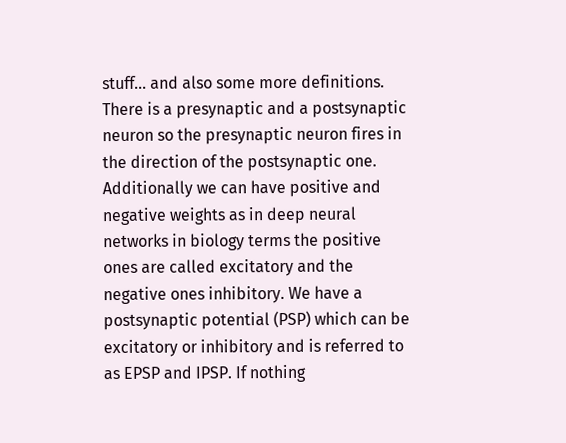stuff... and also some more definitions. There is a presynaptic and a postsynaptic neuron so the presynaptic neuron fires in the direction of the postsynaptic one. Additionally we can have positive and negative weights as in deep neural networks in biology terms the positive ones are called excitatory and the negative ones inhibitory. We have a postsynaptic potential (PSP) which can be excitatory or inhibitory and is referred to as EPSP and IPSP. If nothing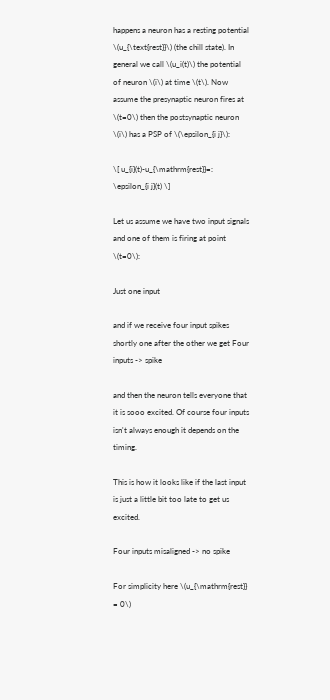happens a neuron has a resting potential \(u_{\text{rest}}\) (the chill state). In general we call \(u_i(t)\) the potential of neuron \(i\) at time \(t\). Now assume the presynaptic neuron fires at \(t=0\) then the postsynaptic neuron \(i\) has a PSP of \(\epsilon_{i j}\):

\[ u_{i}(t)-u_{\mathrm{rest}}=: \epsilon_{i j}(t) \]

Let us assume we have two input signals and one of them is firing at point \(t=0\):

Just one input

and if we receive four input spikes shortly one after the other we get Four inputs -> spike

and then the neuron tells everyone that it is sooo excited. Of course four inputs isn't always enough it depends on the timing.

This is how it looks like if the last input is just a little bit too late to get us excited.

Four inputs misaligned -> no spike

For simplicity here \(u_{\mathrm{rest}} = 0\)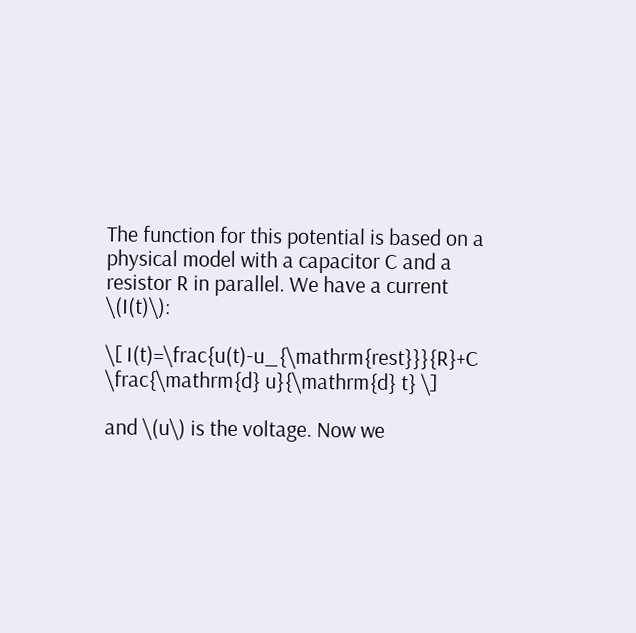The function for this potential is based on a physical model with a capacitor C and a resistor R in parallel. We have a current \(I(t)\):

\[ I(t)=\frac{u(t)-u_{\mathrm{rest}}}{R}+C \frac{\mathrm{d} u}{\mathrm{d} t} \]

and \(u\) is the voltage. Now we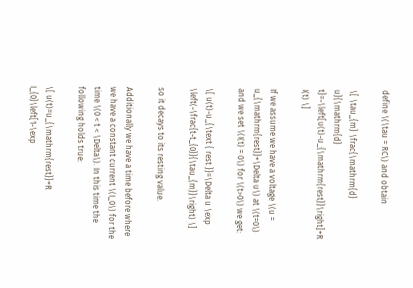define \(\tau = RC\) and obtain

\[ \tau_{m} \frac{\mathrm{d} u}{\mathrm{d} t}=-\left[u(t)-u_{\mathrm{rest}}\right]+R I(t) \]

If we assume we have a voltage \(u = u_{\mathrm{rest}}+\Delta u\) at \(t=0\) and we set \(I(t) = 0\) for \(t>0\) we get:

\[ u(t)-u_{\text { rest }}=\Delta u \exp \left(-\frac{t-t_{0}}{\tau_{m}}\right) \]

so it decays to its resting value.

Additionally we have a time before where we have a constant current \(I_0\) for the time \(0 < t < \Delta\). In this time the following holds true:

\[ u(t)=u_{\mathrm{rest}}+R I_{0}\left[1-\exp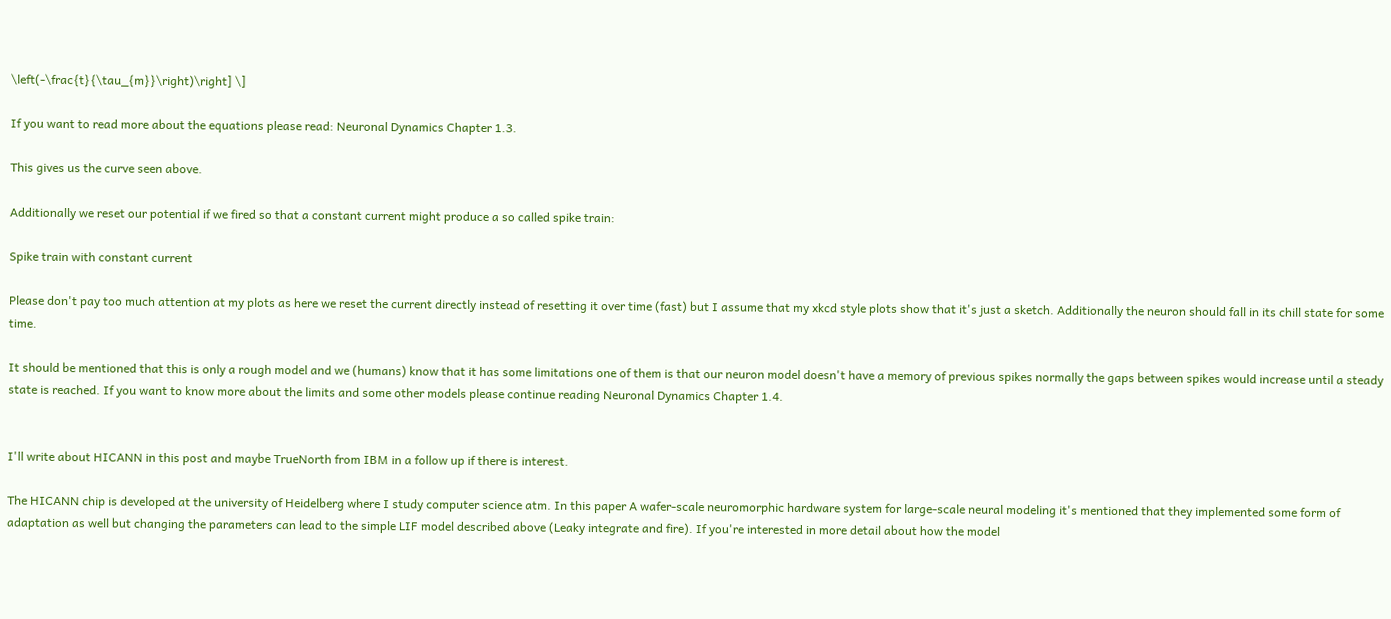\left(-\frac{t}{\tau_{m}}\right)\right] \]

If you want to read more about the equations please read: Neuronal Dynamics Chapter 1.3.

This gives us the curve seen above.

Additionally we reset our potential if we fired so that a constant current might produce a so called spike train:

Spike train with constant current

Please don't pay too much attention at my plots as here we reset the current directly instead of resetting it over time (fast) but I assume that my xkcd style plots show that it's just a sketch. Additionally the neuron should fall in its chill state for some time.

It should be mentioned that this is only a rough model and we (humans) know that it has some limitations one of them is that our neuron model doesn't have a memory of previous spikes normally the gaps between spikes would increase until a steady state is reached. If you want to know more about the limits and some other models please continue reading Neuronal Dynamics Chapter 1.4.


I'll write about HICANN in this post and maybe TrueNorth from IBM in a follow up if there is interest.

The HICANN chip is developed at the university of Heidelberg where I study computer science atm. In this paper A wafer-scale neuromorphic hardware system for large-scale neural modeling it's mentioned that they implemented some form of adaptation as well but changing the parameters can lead to the simple LIF model described above (Leaky integrate and fire). If you're interested in more detail about how the model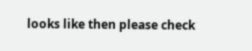looks like then please check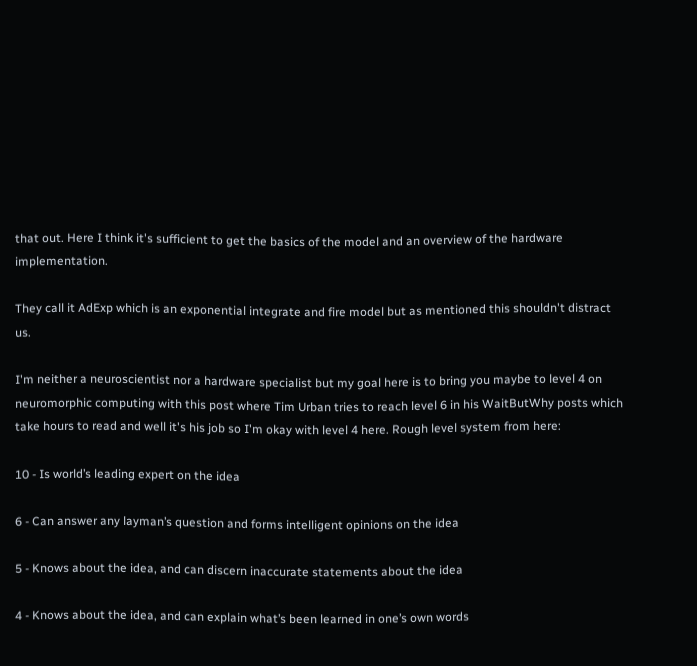that out. Here I think it's sufficient to get the basics of the model and an overview of the hardware implementation.

They call it AdExp which is an exponential integrate and fire model but as mentioned this shouldn't distract us.

I'm neither a neuroscientist nor a hardware specialist but my goal here is to bring you maybe to level 4 on neuromorphic computing with this post where Tim Urban tries to reach level 6 in his WaitButWhy posts which take hours to read and well it's his job so I'm okay with level 4 here. Rough level system from here:

10 - Is world’s leading expert on the idea

6 - Can answer any layman’s question and forms intelligent opinions on the idea

5 - Knows about the idea, and can discern inaccurate statements about the idea

4 - Knows about the idea, and can explain what’s been learned in one’s own words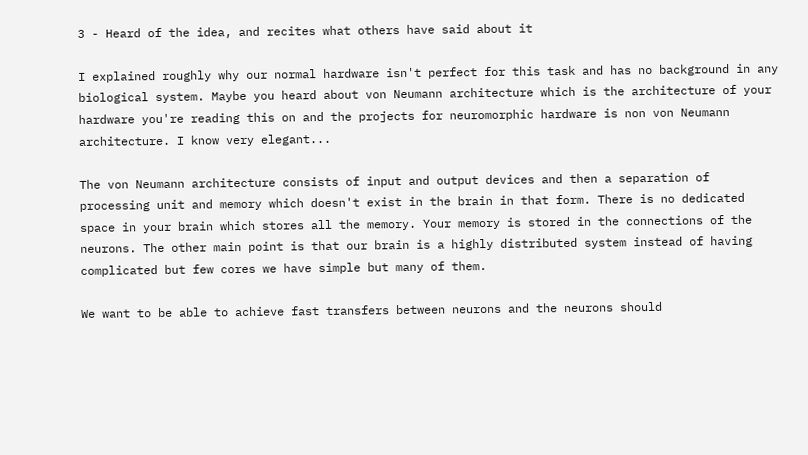3 - Heard of the idea, and recites what others have said about it

I explained roughly why our normal hardware isn't perfect for this task and has no background in any biological system. Maybe you heard about von Neumann architecture which is the architecture of your hardware you're reading this on and the projects for neuromorphic hardware is non von Neumann architecture. I know very elegant...

The von Neumann architecture consists of input and output devices and then a separation of processing unit and memory which doesn't exist in the brain in that form. There is no dedicated space in your brain which stores all the memory. Your memory is stored in the connections of the neurons. The other main point is that our brain is a highly distributed system instead of having complicated but few cores we have simple but many of them.

We want to be able to achieve fast transfers between neurons and the neurons should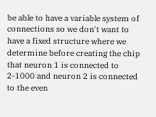be able to have a variable system of connections so we don't want to have a fixed structure where we determine before creating the chip that neuron 1 is connected to 2-1000 and neuron 2 is connected to the even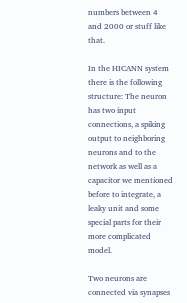numbers between 4 and 2000 or stuff like that.

In the HICANN system there is the following structure: The neuron has two input connections, a spiking output to neighboring neurons and to the network as well as a capacitor we mentioned before to integrate, a leaky unit and some special parts for their more complicated model.

Two neurons are connected via synapses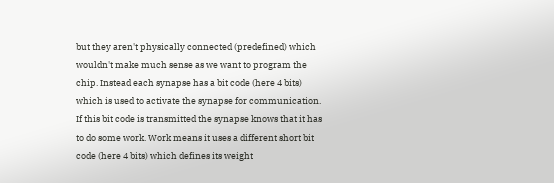but they aren't physically connected (predefined) which wouldn't make much sense as we want to program the chip. Instead each synapse has a bit code (here 4 bits) which is used to activate the synapse for communication. If this bit code is transmitted the synapse knows that it has to do some work. Work means it uses a different short bit code (here 4 bits) which defines its weight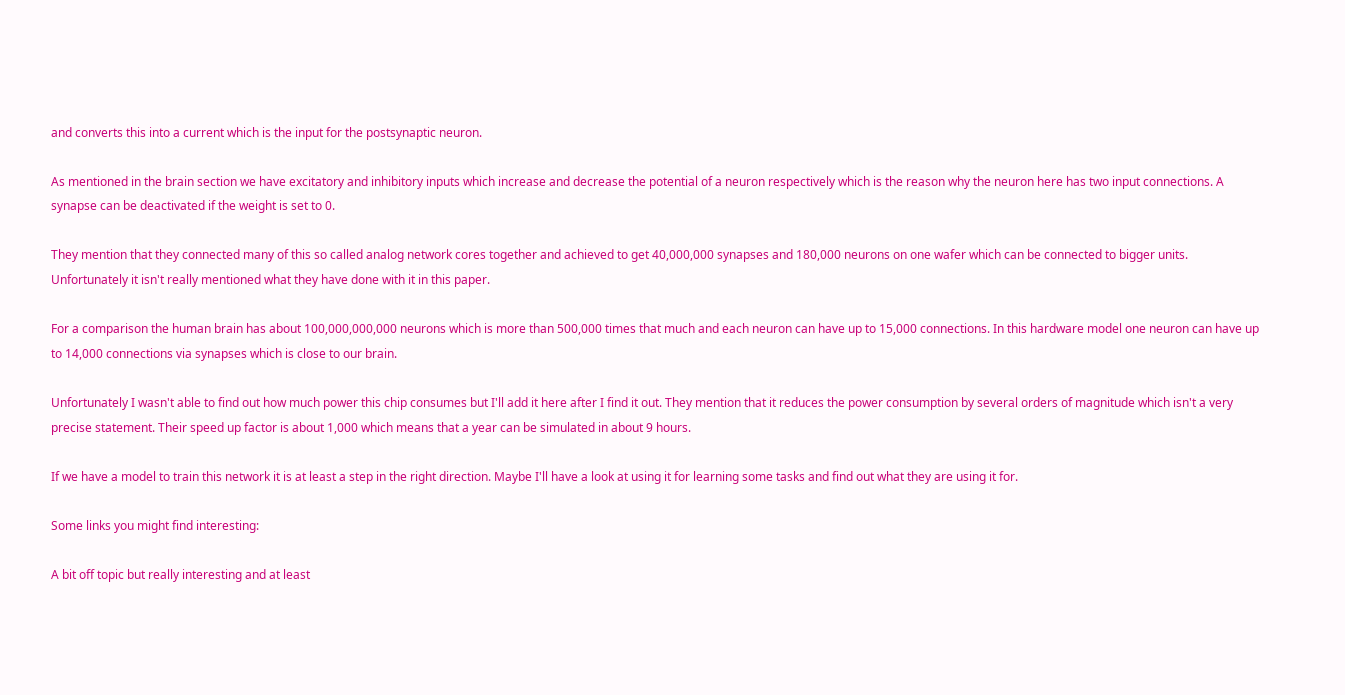and converts this into a current which is the input for the postsynaptic neuron.

As mentioned in the brain section we have excitatory and inhibitory inputs which increase and decrease the potential of a neuron respectively which is the reason why the neuron here has two input connections. A synapse can be deactivated if the weight is set to 0.

They mention that they connected many of this so called analog network cores together and achieved to get 40,000,000 synapses and 180,000 neurons on one wafer which can be connected to bigger units. Unfortunately it isn't really mentioned what they have done with it in this paper.

For a comparison the human brain has about 100,000,000,000 neurons which is more than 500,000 times that much and each neuron can have up to 15,000 connections. In this hardware model one neuron can have up to 14,000 connections via synapses which is close to our brain.

Unfortunately I wasn't able to find out how much power this chip consumes but I'll add it here after I find it out. They mention that it reduces the power consumption by several orders of magnitude which isn't a very precise statement. Their speed up factor is about 1,000 which means that a year can be simulated in about 9 hours.

If we have a model to train this network it is at least a step in the right direction. Maybe I'll have a look at using it for learning some tasks and find out what they are using it for.

Some links you might find interesting:

A bit off topic but really interesting and at least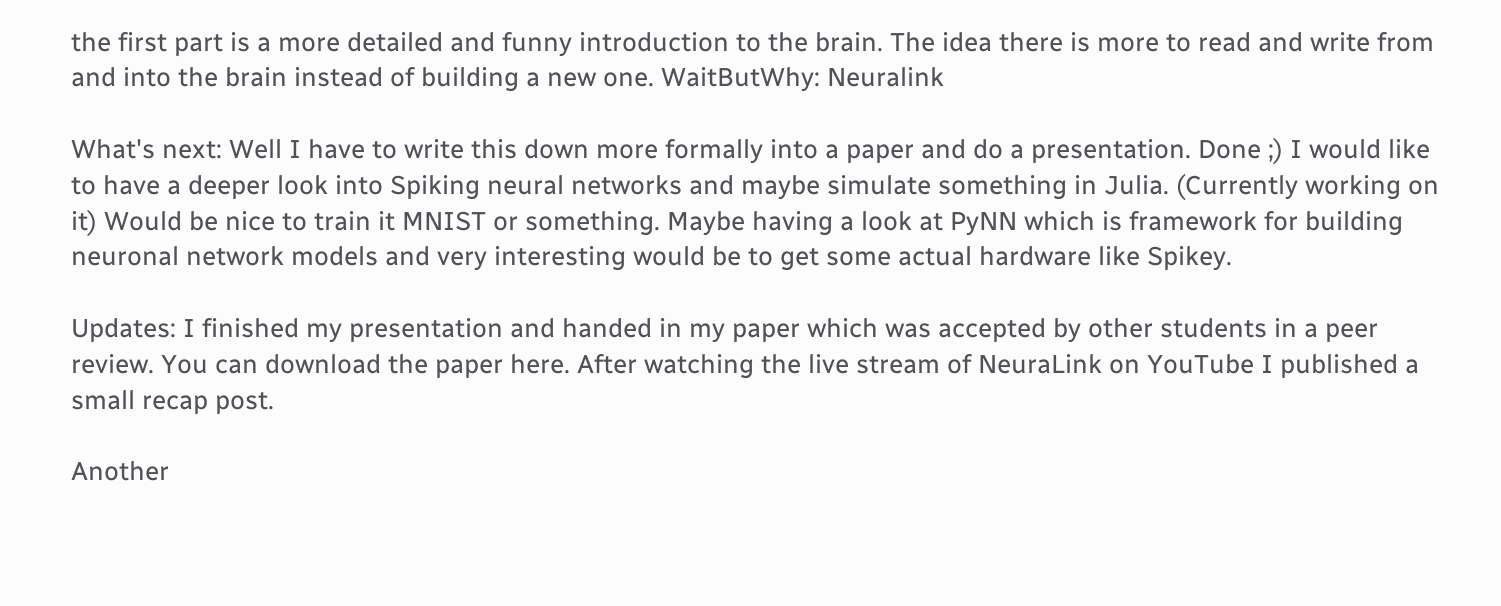the first part is a more detailed and funny introduction to the brain. The idea there is more to read and write from and into the brain instead of building a new one. WaitButWhy: Neuralink

What's next: Well I have to write this down more formally into a paper and do a presentation. Done ;) I would like to have a deeper look into Spiking neural networks and maybe simulate something in Julia. (Currently working on it) Would be nice to train it MNIST or something. Maybe having a look at PyNN which is framework for building neuronal network models and very interesting would be to get some actual hardware like Spikey.

Updates: I finished my presentation and handed in my paper which was accepted by other students in a peer review. You can download the paper here. After watching the live stream of NeuraLink on YouTube I published a small recap post.

Another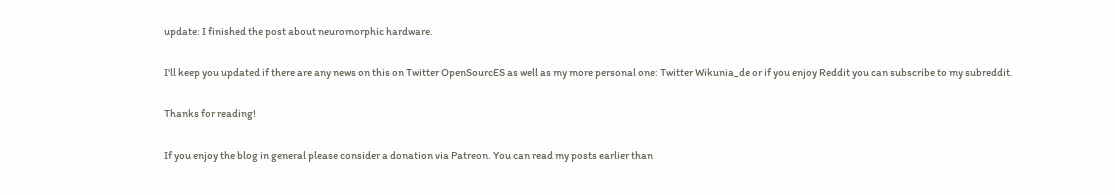update: I finished the post about neuromorphic hardware.

I'll keep you updated if there are any news on this on Twitter OpenSourcES as well as my more personal one: Twitter Wikunia_de or if you enjoy Reddit you can subscribe to my subreddit.

Thanks for reading!

If you enjoy the blog in general please consider a donation via Patreon. You can read my posts earlier than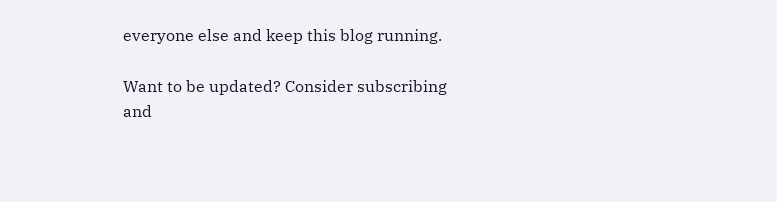everyone else and keep this blog running.

Want to be updated? Consider subscribing and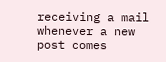receiving a mail whenever a new post comes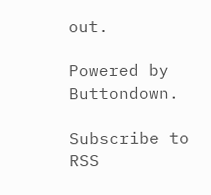out.

Powered by Buttondown.

Subscribe to RSS